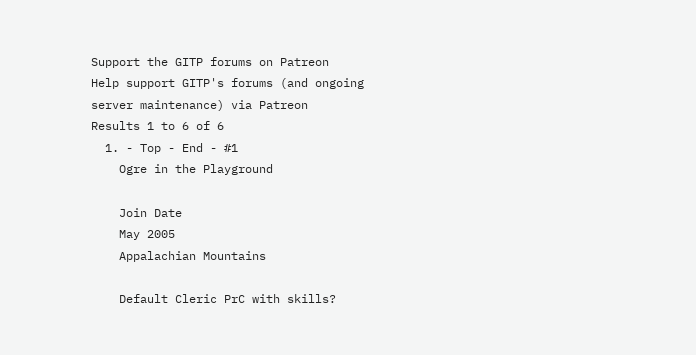Support the GITP forums on Patreon
Help support GITP's forums (and ongoing server maintenance) via Patreon
Results 1 to 6 of 6
  1. - Top - End - #1
    Ogre in the Playground

    Join Date
    May 2005
    Appalachian Mountains

    Default Cleric PrC with skills?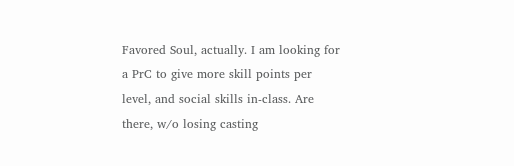Favored Soul, actually. I am looking for a PrC to give more skill points per level, and social skills in-class. Are there, w/o losing casting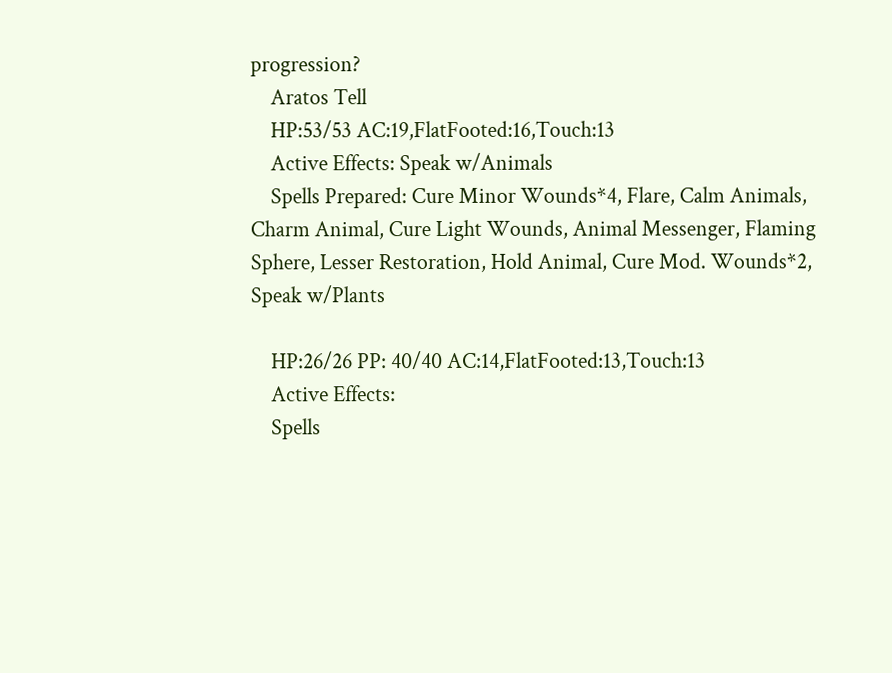progression?
    Aratos Tell
    HP:53/53 AC:19,FlatFooted:16,Touch:13
    Active Effects: Speak w/Animals
    Spells Prepared: Cure Minor Wounds*4, Flare, Calm Animals, Charm Animal, Cure Light Wounds, Animal Messenger, Flaming Sphere, Lesser Restoration, Hold Animal, Cure Mod. Wounds*2, Speak w/Plants

    HP:26/26 PP: 40/40 AC:14,FlatFooted:13,Touch:13
    Active Effects:
    Spells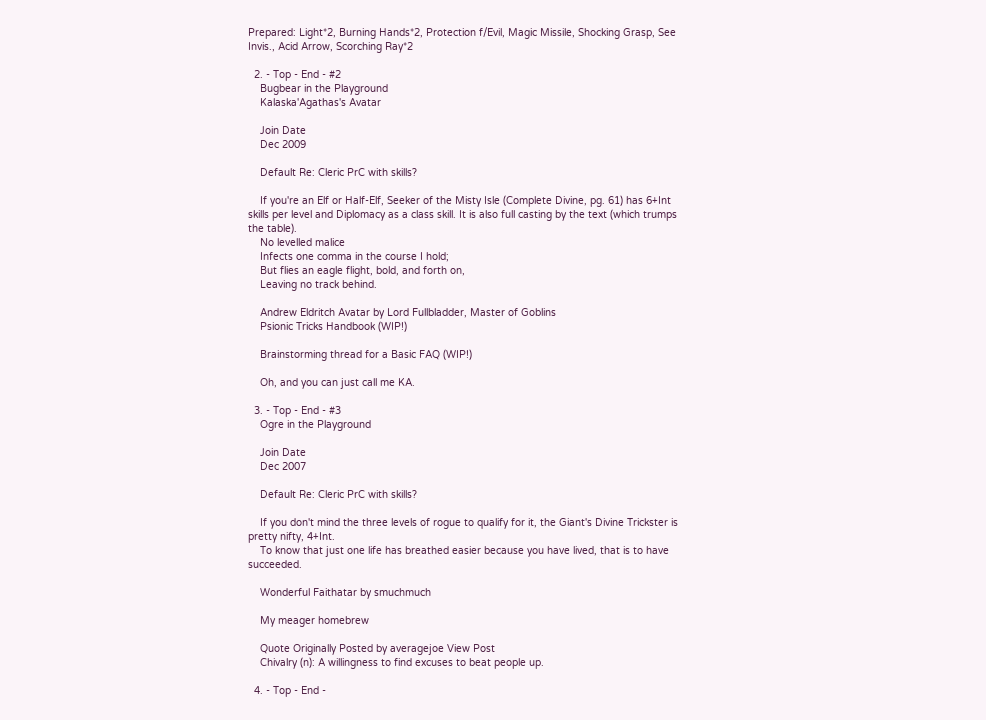Prepared: Light*2, Burning Hands*2, Protection f/Evil, Magic Missile, Shocking Grasp, See Invis., Acid Arrow, Scorching Ray*2

  2. - Top - End - #2
    Bugbear in the Playground
    Kalaska'Agathas's Avatar

    Join Date
    Dec 2009

    Default Re: Cleric PrC with skills?

    If you're an Elf or Half-Elf, Seeker of the Misty Isle (Complete Divine, pg. 61) has 6+Int skills per level and Diplomacy as a class skill. It is also full casting by the text (which trumps the table).
    No levelled malice
    Infects one comma in the course I hold;
    But flies an eagle flight, bold, and forth on,
    Leaving no track behind.

    Andrew Eldritch Avatar by Lord Fullbladder, Master of Goblins
    Psionic Tricks Handbook (WIP!)

    Brainstorming thread for a Basic FAQ (WIP!)

    Oh, and you can just call me KA.

  3. - Top - End - #3
    Ogre in the Playground

    Join Date
    Dec 2007

    Default Re: Cleric PrC with skills?

    If you don't mind the three levels of rogue to qualify for it, the Giant's Divine Trickster is pretty nifty, 4+Int.
    To know that just one life has breathed easier because you have lived, that is to have succeeded.

    Wonderful Faithatar by smuchmuch

    My meager homebrew

    Quote Originally Posted by averagejoe View Post
    Chivalry (n): A willingness to find excuses to beat people up.

  4. - Top - End -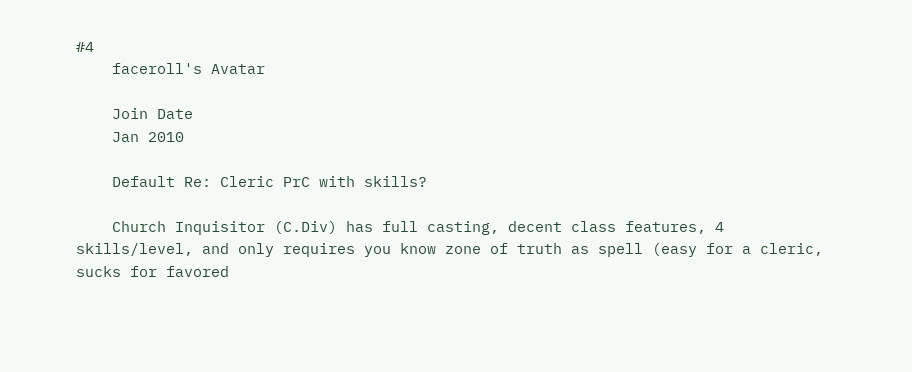#4
    faceroll's Avatar

    Join Date
    Jan 2010

    Default Re: Cleric PrC with skills?

    Church Inquisitor (C.Div) has full casting, decent class features, 4 skills/level, and only requires you know zone of truth as spell (easy for a cleric, sucks for favored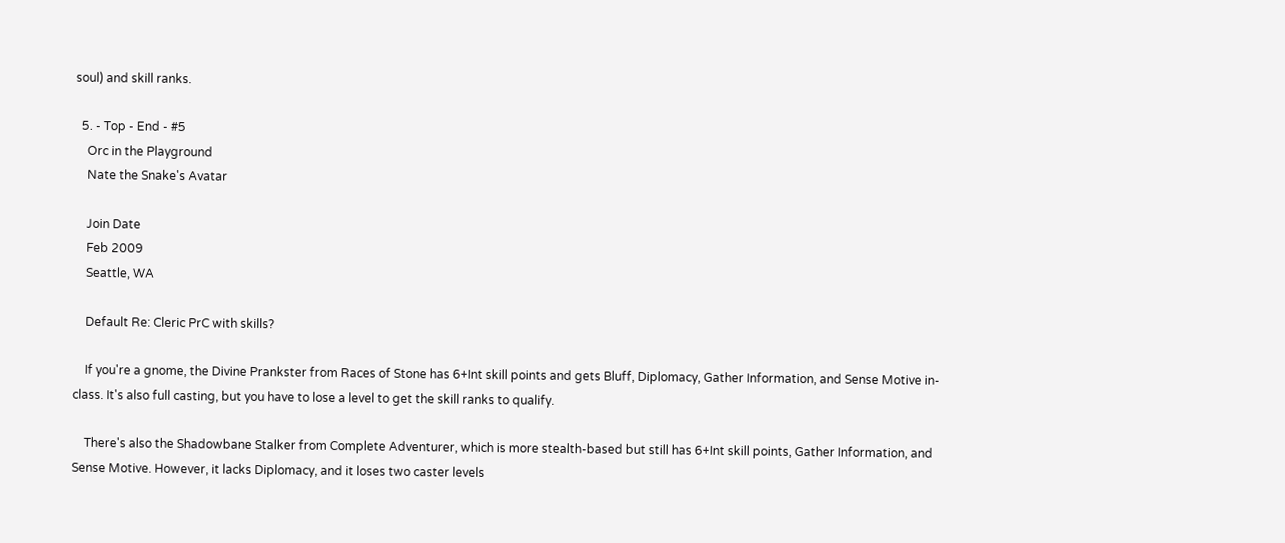soul) and skill ranks.

  5. - Top - End - #5
    Orc in the Playground
    Nate the Snake's Avatar

    Join Date
    Feb 2009
    Seattle, WA

    Default Re: Cleric PrC with skills?

    If you're a gnome, the Divine Prankster from Races of Stone has 6+Int skill points and gets Bluff, Diplomacy, Gather Information, and Sense Motive in-class. It's also full casting, but you have to lose a level to get the skill ranks to qualify.

    There's also the Shadowbane Stalker from Complete Adventurer, which is more stealth-based but still has 6+Int skill points, Gather Information, and Sense Motive. However, it lacks Diplomacy, and it loses two caster levels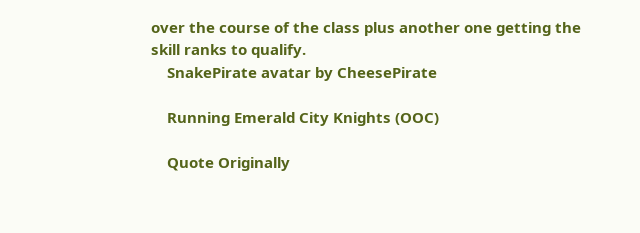over the course of the class plus another one getting the skill ranks to qualify.
    SnakePirate avatar by CheesePirate

    Running Emerald City Knights (OOC)

    Quote Originally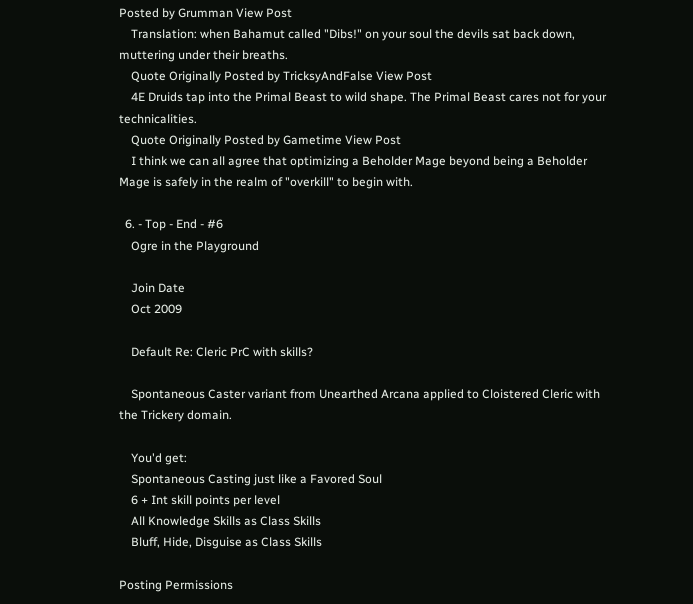Posted by Grumman View Post
    Translation: when Bahamut called "Dibs!" on your soul the devils sat back down, muttering under their breaths.
    Quote Originally Posted by TricksyAndFalse View Post
    4E Druids tap into the Primal Beast to wild shape. The Primal Beast cares not for your technicalities.
    Quote Originally Posted by Gametime View Post
    I think we can all agree that optimizing a Beholder Mage beyond being a Beholder Mage is safely in the realm of "overkill" to begin with.

  6. - Top - End - #6
    Ogre in the Playground

    Join Date
    Oct 2009

    Default Re: Cleric PrC with skills?

    Spontaneous Caster variant from Unearthed Arcana applied to Cloistered Cleric with the Trickery domain.

    You'd get:
    Spontaneous Casting just like a Favored Soul
    6 + Int skill points per level
    All Knowledge Skills as Class Skills
    Bluff, Hide, Disguise as Class Skills

Posting Permissions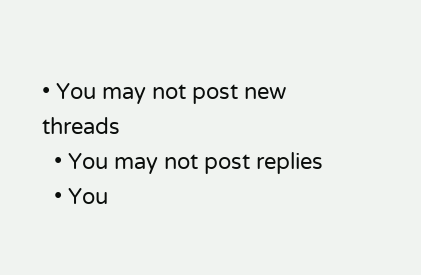• You may not post new threads
  • You may not post replies
  • You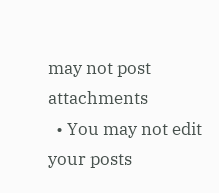may not post attachments
  • You may not edit your posts